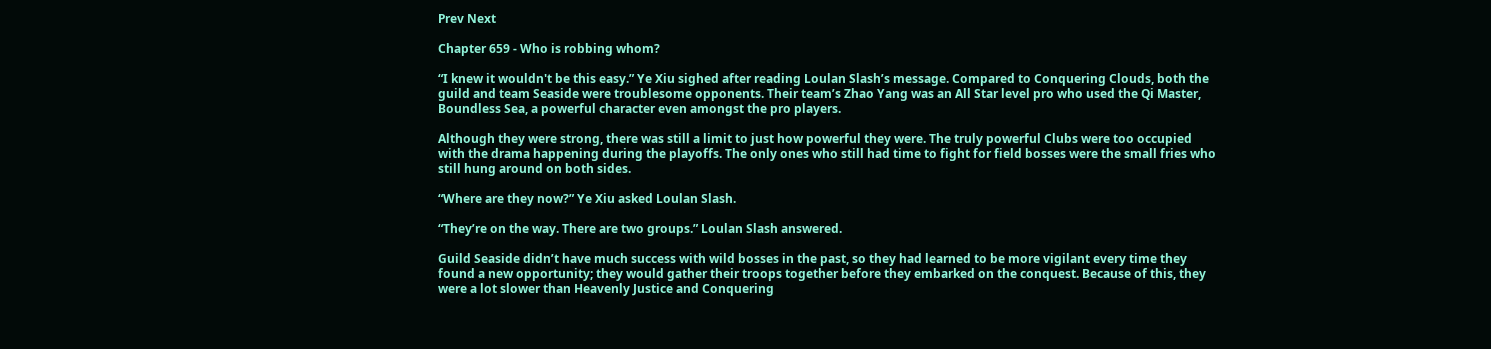Prev Next

Chapter 659 - Who is robbing whom?

“I knew it wouldn't be this easy.” Ye Xiu sighed after reading Loulan Slash’s message. Compared to Conquering Clouds, both the guild and team Seaside were troublesome opponents. Their team’s Zhao Yang was an All Star level pro who used the Qi Master, Boundless Sea, a powerful character even amongst the pro players.

Although they were strong, there was still a limit to just how powerful they were. The truly powerful Clubs were too occupied with the drama happening during the playoffs. The only ones who still had time to fight for field bosses were the small fries who still hung around on both sides.

“Where are they now?” Ye Xiu asked Loulan Slash.

“They’re on the way. There are two groups.” Loulan Slash answered.

Guild Seaside didn’t have much success with wild bosses in the past, so they had learned to be more vigilant every time they found a new opportunity; they would gather their troops together before they embarked on the conquest. Because of this, they were a lot slower than Heavenly Justice and Conquering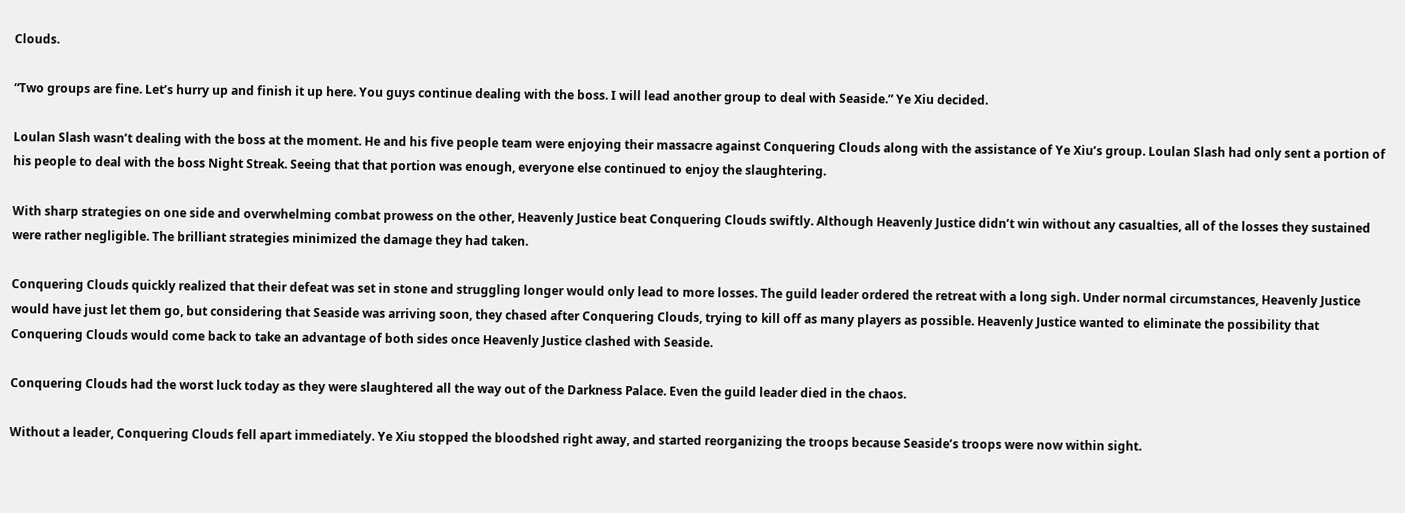Clouds.

“Two groups are fine. Let’s hurry up and finish it up here. You guys continue dealing with the boss. I will lead another group to deal with Seaside.” Ye Xiu decided.

Loulan Slash wasn’t dealing with the boss at the moment. He and his five people team were enjoying their massacre against Conquering Clouds along with the assistance of Ye Xiu’s group. Loulan Slash had only sent a portion of his people to deal with the boss Night Streak. Seeing that that portion was enough, everyone else continued to enjoy the slaughtering.

With sharp strategies on one side and overwhelming combat prowess on the other, Heavenly Justice beat Conquering Clouds swiftly. Although Heavenly Justice didn’t win without any casualties, all of the losses they sustained were rather negligible. The brilliant strategies minimized the damage they had taken.

Conquering Clouds quickly realized that their defeat was set in stone and struggling longer would only lead to more losses. The guild leader ordered the retreat with a long sigh. Under normal circumstances, Heavenly Justice would have just let them go, but considering that Seaside was arriving soon, they chased after Conquering Clouds, trying to kill off as many players as possible. Heavenly Justice wanted to eliminate the possibility that Conquering Clouds would come back to take an advantage of both sides once Heavenly Justice clashed with Seaside.

Conquering Clouds had the worst luck today as they were slaughtered all the way out of the Darkness Palace. Even the guild leader died in the chaos.

Without a leader, Conquering Clouds fell apart immediately. Ye Xiu stopped the bloodshed right away, and started reorganizing the troops because Seaside’s troops were now within sight.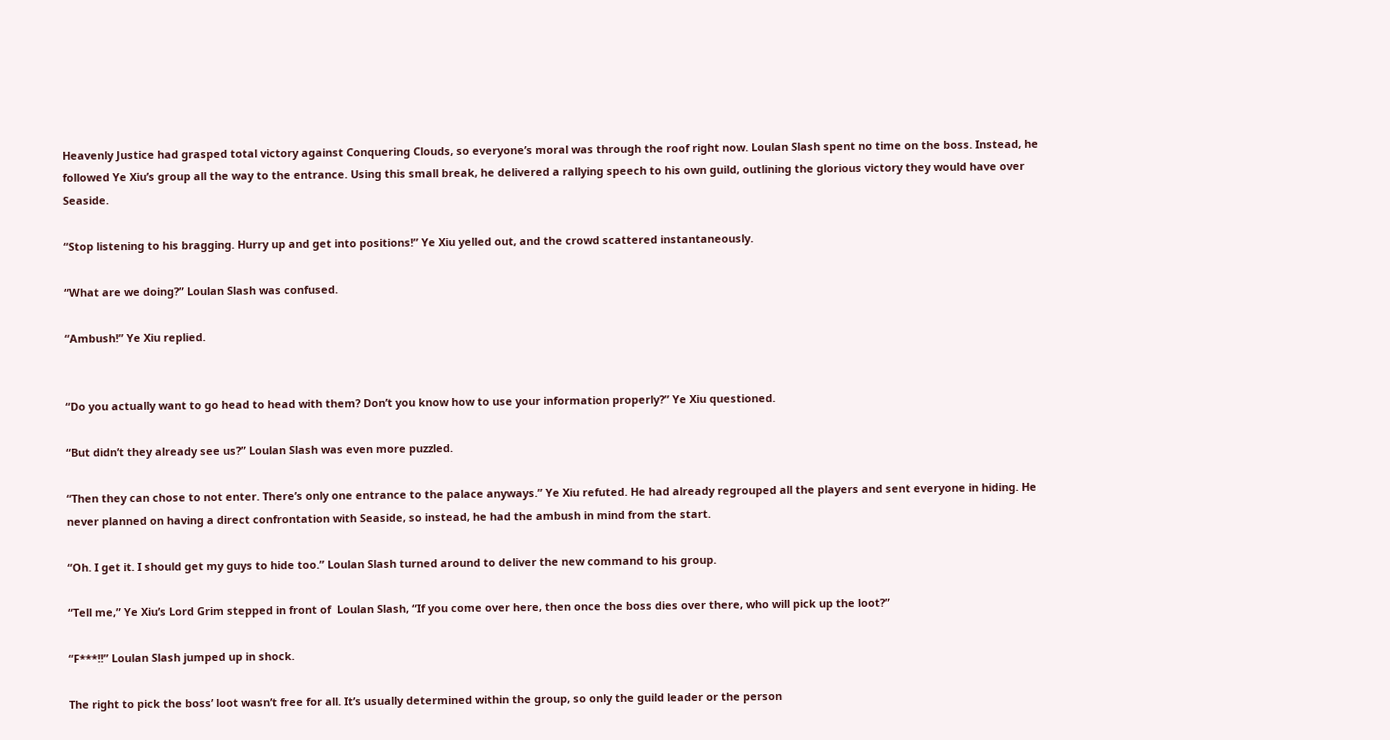Heavenly Justice had grasped total victory against Conquering Clouds, so everyone’s moral was through the roof right now. Loulan Slash spent no time on the boss. Instead, he followed Ye Xiu’s group all the way to the entrance. Using this small break, he delivered a rallying speech to his own guild, outlining the glorious victory they would have over Seaside.

“Stop listening to his bragging. Hurry up and get into positions!” Ye Xiu yelled out, and the crowd scattered instantaneously.

“What are we doing?” Loulan Slash was confused.

“Ambush!” Ye Xiu replied.


“Do you actually want to go head to head with them? Don’t you know how to use your information properly?” Ye Xiu questioned.

“But didn’t they already see us?” Loulan Slash was even more puzzled.

“Then they can chose to not enter. There’s only one entrance to the palace anyways.” Ye Xiu refuted. He had already regrouped all the players and sent everyone in hiding. He never planned on having a direct confrontation with Seaside, so instead, he had the ambush in mind from the start.

“Oh. I get it. I should get my guys to hide too.” Loulan Slash turned around to deliver the new command to his group.

“Tell me,” Ye Xiu’s Lord Grim stepped in front of  Loulan Slash, “If you come over here, then once the boss dies over there, who will pick up the loot?”

“F***!!” Loulan Slash jumped up in shock.

The right to pick the boss’ loot wasn’t free for all. It’s usually determined within the group, so only the guild leader or the person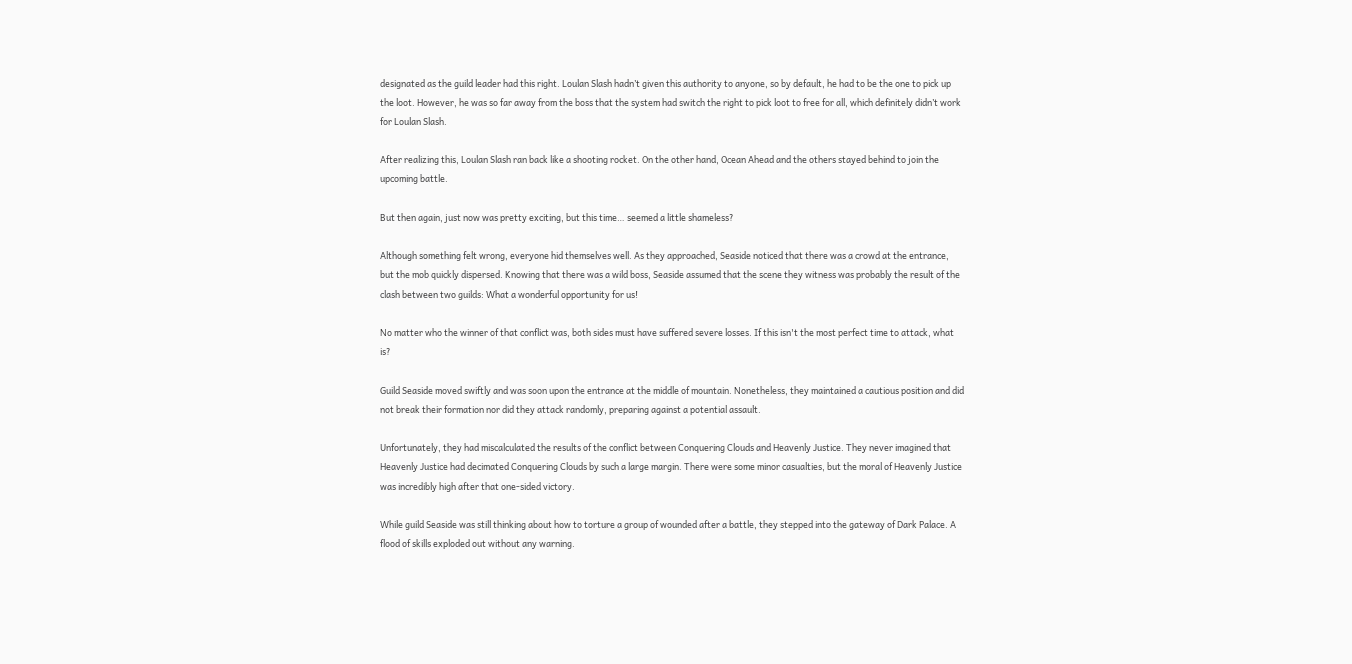designated as the guild leader had this right. Loulan Slash hadn’t given this authority to anyone, so by default, he had to be the one to pick up the loot. However, he was so far away from the boss that the system had switch the right to pick loot to free for all, which definitely didn’t work for Loulan Slash.

After realizing this, Loulan Slash ran back like a shooting rocket. On the other hand, Ocean Ahead and the others stayed behind to join the upcoming battle.

But then again, just now was pretty exciting, but this time… seemed a little shameless?

Although something felt wrong, everyone hid themselves well. As they approached, Seaside noticed that there was a crowd at the entrance, but the mob quickly dispersed. Knowing that there was a wild boss, Seaside assumed that the scene they witness was probably the result of the clash between two guilds: What a wonderful opportunity for us!

No matter who the winner of that conflict was, both sides must have suffered severe losses. If this isn't the most perfect time to attack, what is?

Guild Seaside moved swiftly and was soon upon the entrance at the middle of mountain. Nonetheless, they maintained a cautious position and did not break their formation nor did they attack randomly, preparing against a potential assault.

Unfortunately, they had miscalculated the results of the conflict between Conquering Clouds and Heavenly Justice. They never imagined that Heavenly Justice had decimated Conquering Clouds by such a large margin. There were some minor casualties, but the moral of Heavenly Justice was incredibly high after that one-sided victory.

While guild Seaside was still thinking about how to torture a group of wounded after a battle, they stepped into the gateway of Dark Palace. A flood of skills exploded out without any warning.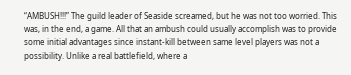“AMBUSH!!!” The guild leader of Seaside screamed, but he was not too worried. This was, in the end, a game. All that an ambush could usually accomplish was to provide some initial advantages since instant-kill between same level players was not a possibility. Unlike a real battlefield, where a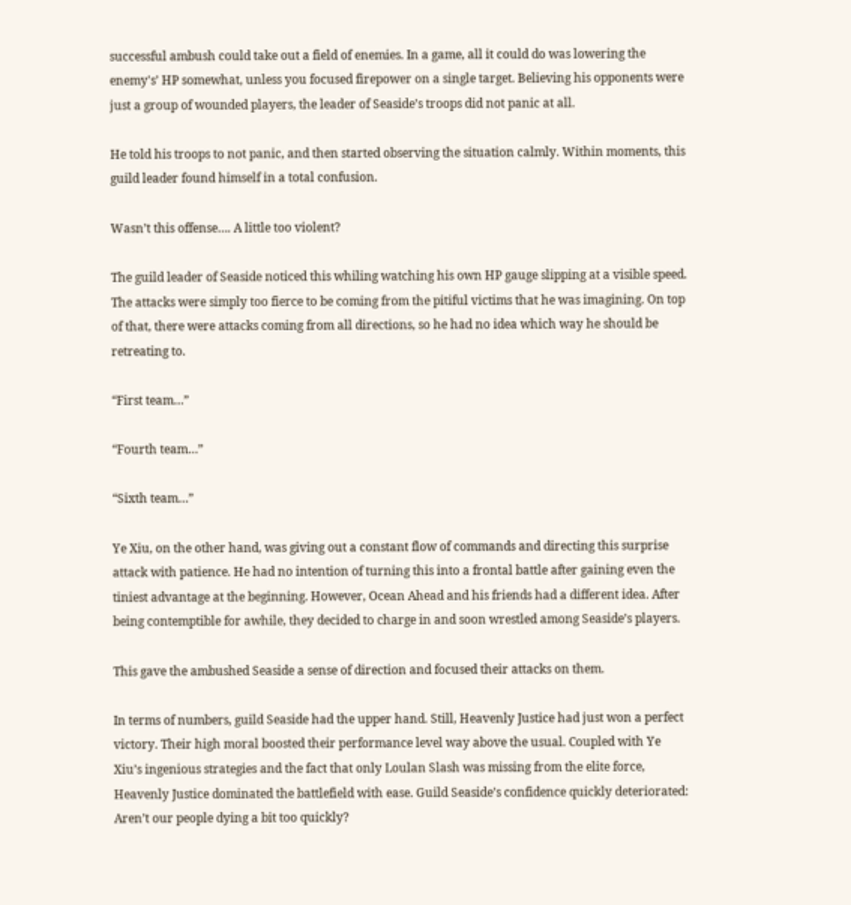successful ambush could take out a field of enemies. In a game, all it could do was lowering the enemy's’ HP somewhat, unless you focused firepower on a single target. Believing his opponents were just a group of wounded players, the leader of Seaside’s troops did not panic at all.

He told his troops to not panic, and then started observing the situation calmly. Within moments, this guild leader found himself in a total confusion.

Wasn’t this offense…. A little too violent?

The guild leader of Seaside noticed this whiling watching his own HP gauge slipping at a visible speed. The attacks were simply too fierce to be coming from the pitiful victims that he was imagining. On top of that, there were attacks coming from all directions, so he had no idea which way he should be retreating to.

“First team…”

“Fourth team…”

“Sixth team…”

Ye Xiu, on the other hand, was giving out a constant flow of commands and directing this surprise attack with patience. He had no intention of turning this into a frontal battle after gaining even the  tiniest advantage at the beginning. However, Ocean Ahead and his friends had a different idea. After being contemptible for awhile, they decided to charge in and soon wrestled among Seaside’s players.

This gave the ambushed Seaside a sense of direction and focused their attacks on them.

In terms of numbers, guild Seaside had the upper hand. Still, Heavenly Justice had just won a perfect victory. Their high moral boosted their performance level way above the usual. Coupled with Ye Xiu’s ingenious strategies and the fact that only Loulan Slash was missing from the elite force, Heavenly Justice dominated the battlefield with ease. Guild Seaside’s confidence quickly deteriorated: Aren’t our people dying a bit too quickly?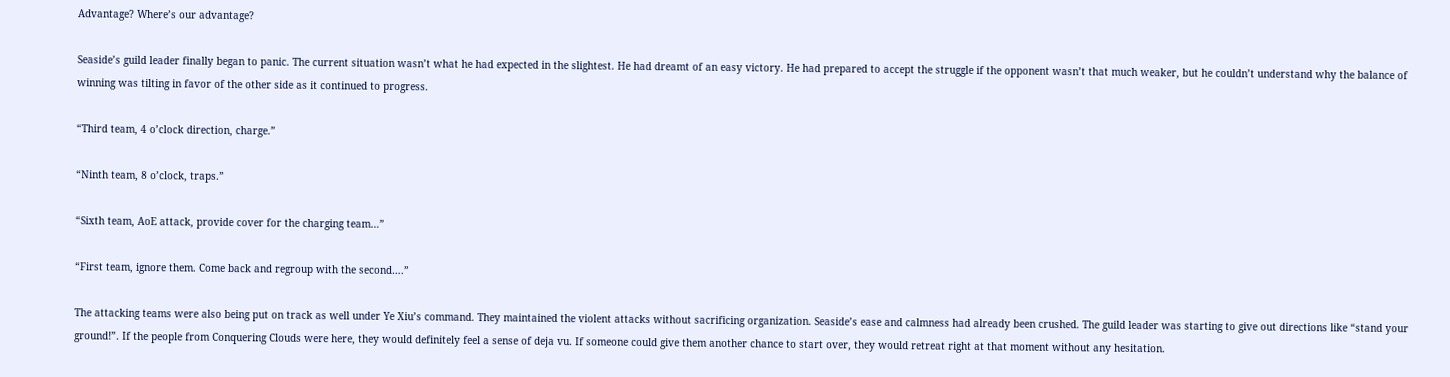Advantage? Where’s our advantage?

Seaside’s guild leader finally began to panic. The current situation wasn’t what he had expected in the slightest. He had dreamt of an easy victory. He had prepared to accept the struggle if the opponent wasn’t that much weaker, but he couldn’t understand why the balance of winning was tilting in favor of the other side as it continued to progress.

“Third team, 4 o’clock direction, charge.”

“Ninth team, 8 o’clock, traps.”

“Sixth team, AoE attack, provide cover for the charging team…”

“First team, ignore them. Come back and regroup with the second….”

The attacking teams were also being put on track as well under Ye Xiu’s command. They maintained the violent attacks without sacrificing organization. Seaside’s ease and calmness had already been crushed. The guild leader was starting to give out directions like “stand your ground!”. If the people from Conquering Clouds were here, they would definitely feel a sense of deja vu. If someone could give them another chance to start over, they would retreat right at that moment without any hesitation.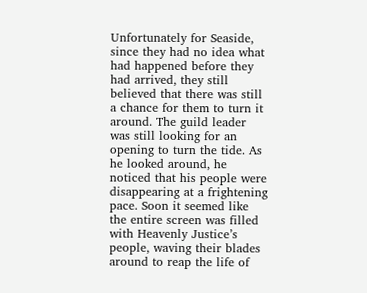Unfortunately for Seaside, since they had no idea what had happened before they had arrived, they still believed that there was still a chance for them to turn it around. The guild leader was still looking for an opening to turn the tide. As he looked around, he noticed that his people were disappearing at a frightening pace. Soon it seemed like the entire screen was filled with Heavenly Justice’s people, waving their blades around to reap the life of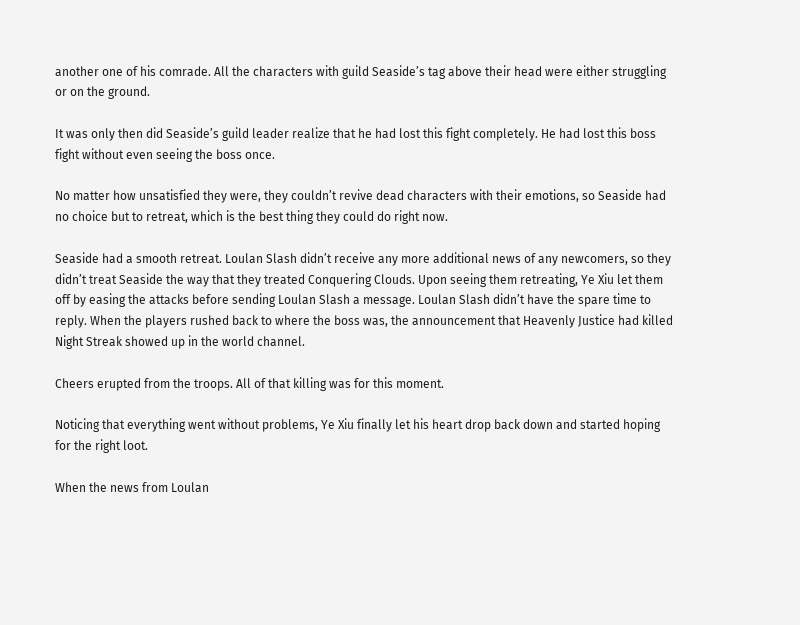another one of his comrade. All the characters with guild Seaside’s tag above their head were either struggling or on the ground.

It was only then did Seaside’s guild leader realize that he had lost this fight completely. He had lost this boss fight without even seeing the boss once.

No matter how unsatisfied they were, they couldn’t revive dead characters with their emotions, so Seaside had no choice but to retreat, which is the best thing they could do right now.

Seaside had a smooth retreat. Loulan Slash didn’t receive any more additional news of any newcomers, so they didn’t treat Seaside the way that they treated Conquering Clouds. Upon seeing them retreating, Ye Xiu let them off by easing the attacks before sending Loulan Slash a message. Loulan Slash didn’t have the spare time to reply. When the players rushed back to where the boss was, the announcement that Heavenly Justice had killed Night Streak showed up in the world channel.

Cheers erupted from the troops. All of that killing was for this moment.

Noticing that everything went without problems, Ye Xiu finally let his heart drop back down and started hoping for the right loot.

When the news from Loulan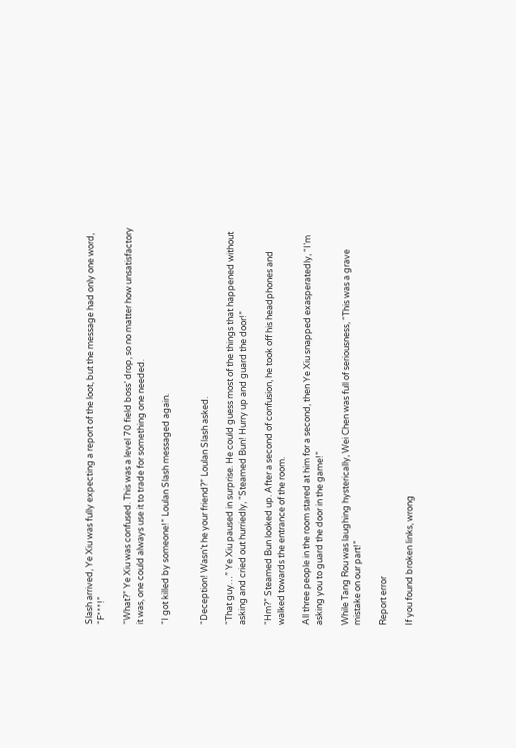Slash arrived, Ye Xiu was fully expecting a report of the loot, but the message had only one word, “F***!”

“What?” Ye Xiu was confused. This was a level 70 field boss’ drop, so no matter how unsatisfactory it was, one could always use it to trade for something one needed.

“I got killed by someone!” Loulan Slash messaged again.


“Deception! Wasn’t he your friend?” Loulan Slash asked.

“That guy…” Ye Xiu paused in surprise. He could guess most of the things that happened without asking and cried out hurriedly, “Steamed Bun! Hurry up and guard the door!”

“Hm?” Steamed Bun looked up. After a second of confusion, he took off his headphones and walked towards the entrance of the room.

All three people in the room stared at him for a second, then Ye Xiu snapped exasperatedly, “I’m asking you to guard the door in the game!”

While Tang Rou was laughing hysterically, Wei Chen was full of seriousness, “This was a grave mistake on our part!”

Report error

If you found broken links, wrong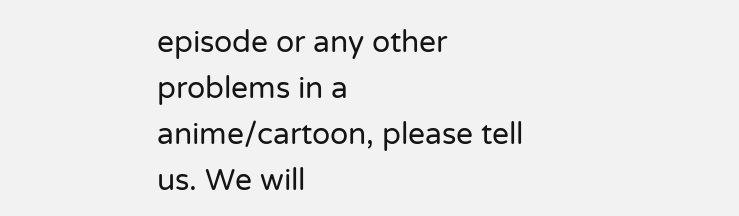episode or any other problems in a anime/cartoon, please tell us. We will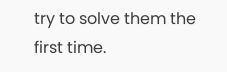try to solve them the first time.